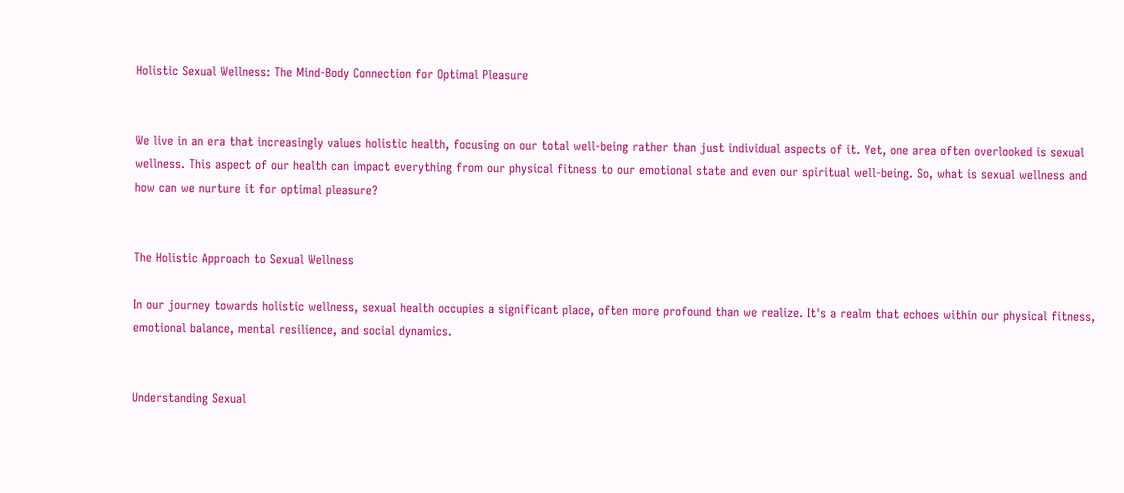Holistic Sexual Wellness: The Mind-Body Connection for Optimal Pleasure


We live in an era that increasingly values holistic health, focusing on our total well-being rather than just individual aspects of it. Yet, one area often overlooked is sexual wellness. This aspect of our health can impact everything from our physical fitness to our emotional state and even our spiritual well-being. So, what is sexual wellness and how can we nurture it for optimal pleasure?


The Holistic Approach to Sexual Wellness

In our journey towards holistic wellness, sexual health occupies a significant place, often more profound than we realize. It's a realm that echoes within our physical fitness, emotional balance, mental resilience, and social dynamics.


Understanding Sexual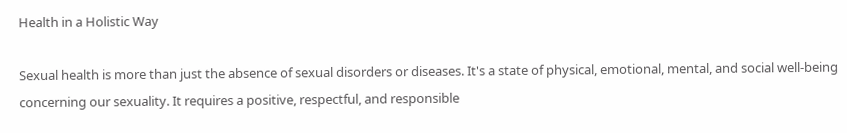Health in a Holistic Way

Sexual health is more than just the absence of sexual disorders or diseases. It's a state of physical, emotional, mental, and social well-being concerning our sexuality. It requires a positive, respectful, and responsible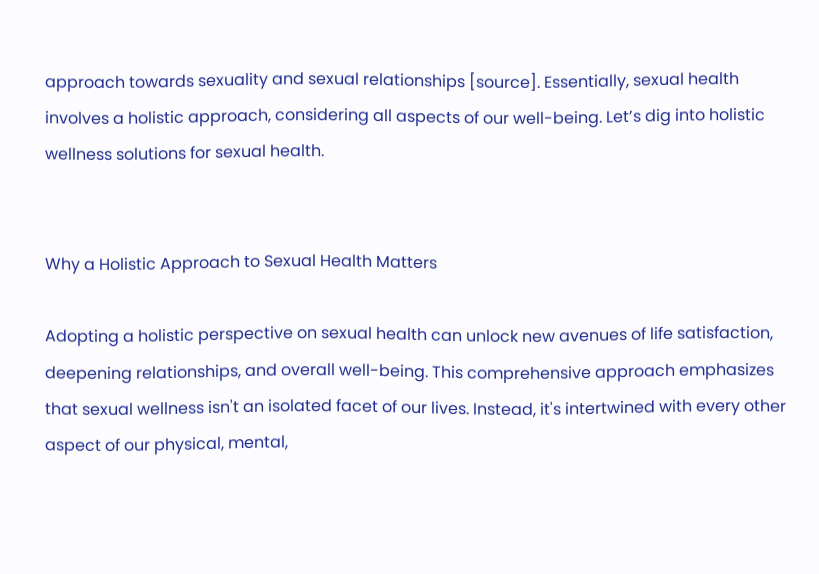approach towards sexuality and sexual relationships [source]. Essentially, sexual health involves a holistic approach, considering all aspects of our well-being. Let’s dig into holistic wellness solutions for sexual health.


Why a Holistic Approach to Sexual Health Matters

Adopting a holistic perspective on sexual health can unlock new avenues of life satisfaction, deepening relationships, and overall well-being. This comprehensive approach emphasizes that sexual wellness isn't an isolated facet of our lives. Instead, it's intertwined with every other aspect of our physical, mental,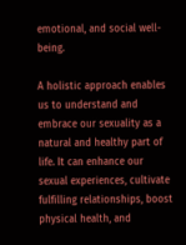emotional, and social well-being.

A holistic approach enables us to understand and embrace our sexuality as a natural and healthy part of life. It can enhance our sexual experiences, cultivate fulfilling relationships, boost physical health, and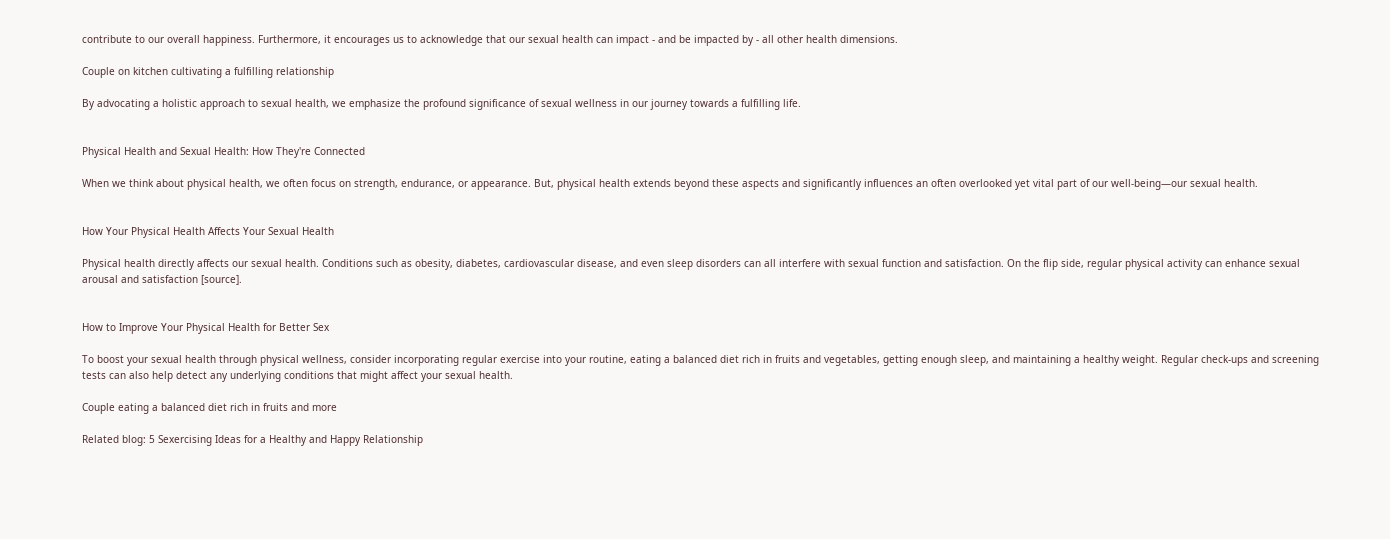contribute to our overall happiness. Furthermore, it encourages us to acknowledge that our sexual health can impact - and be impacted by - all other health dimensions.

Couple on kitchen cultivating a fulfilling relationship

By advocating a holistic approach to sexual health, we emphasize the profound significance of sexual wellness in our journey towards a fulfilling life.


Physical Health and Sexual Health: How They're Connected

When we think about physical health, we often focus on strength, endurance, or appearance. But, physical health extends beyond these aspects and significantly influences an often overlooked yet vital part of our well-being—our sexual health.


How Your Physical Health Affects Your Sexual Health

Physical health directly affects our sexual health. Conditions such as obesity, diabetes, cardiovascular disease, and even sleep disorders can all interfere with sexual function and satisfaction. On the flip side, regular physical activity can enhance sexual arousal and satisfaction [source].


How to Improve Your Physical Health for Better Sex

To boost your sexual health through physical wellness, consider incorporating regular exercise into your routine, eating a balanced diet rich in fruits and vegetables, getting enough sleep, and maintaining a healthy weight. Regular check-ups and screening tests can also help detect any underlying conditions that might affect your sexual health.

Couple eating a balanced diet rich in fruits and more

Related blog: 5 Sexercising Ideas for a Healthy and Happy Relationship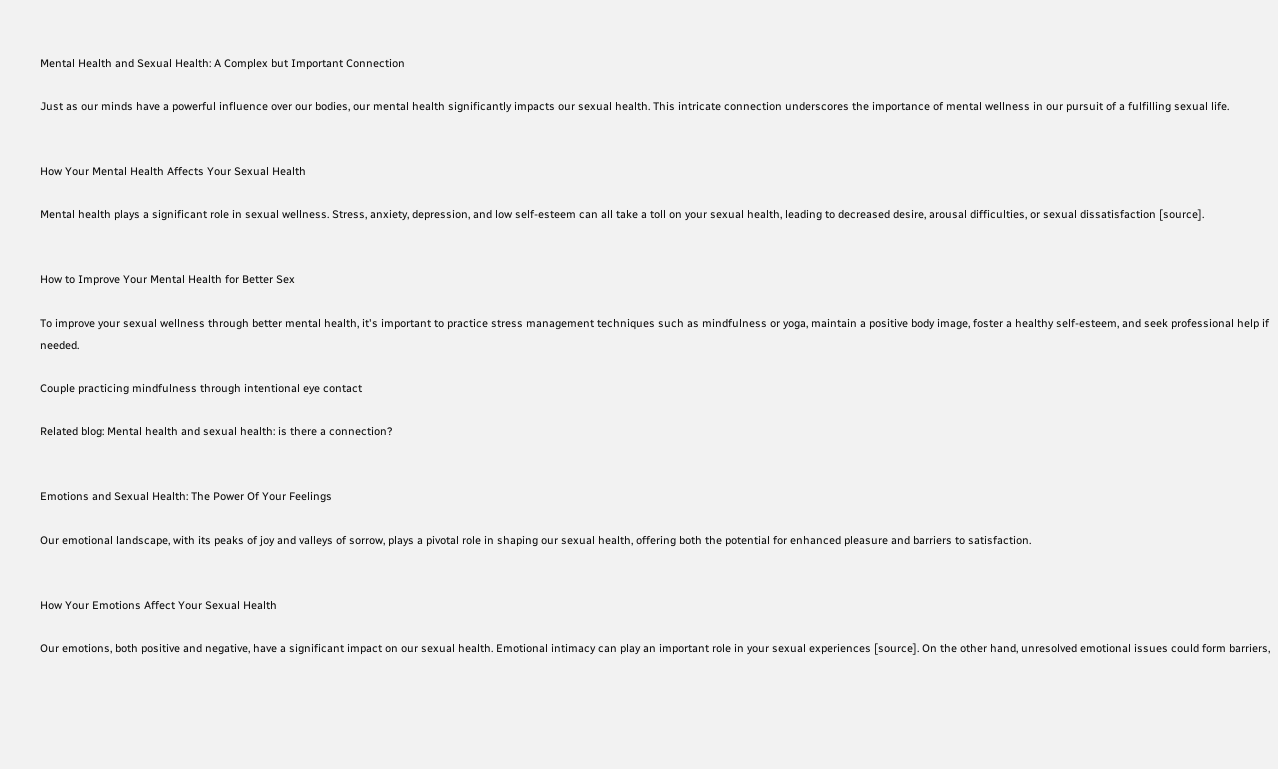Mental Health and Sexual Health: A Complex but Important Connection

Just as our minds have a powerful influence over our bodies, our mental health significantly impacts our sexual health. This intricate connection underscores the importance of mental wellness in our pursuit of a fulfilling sexual life.


How Your Mental Health Affects Your Sexual Health

Mental health plays a significant role in sexual wellness. Stress, anxiety, depression, and low self-esteem can all take a toll on your sexual health, leading to decreased desire, arousal difficulties, or sexual dissatisfaction [source].


How to Improve Your Mental Health for Better Sex

To improve your sexual wellness through better mental health, it's important to practice stress management techniques such as mindfulness or yoga, maintain a positive body image, foster a healthy self-esteem, and seek professional help if needed.

Couple practicing mindfulness through intentional eye contact

Related blog: Mental health and sexual health: is there a connection?


Emotions and Sexual Health: The Power Of Your Feelings

Our emotional landscape, with its peaks of joy and valleys of sorrow, plays a pivotal role in shaping our sexual health, offering both the potential for enhanced pleasure and barriers to satisfaction.


How Your Emotions Affect Your Sexual Health

Our emotions, both positive and negative, have a significant impact on our sexual health. Emotional intimacy can play an important role in your sexual experiences [source]. On the other hand, unresolved emotional issues could form barriers,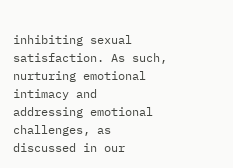inhibiting sexual satisfaction. As such, nurturing emotional intimacy and addressing emotional challenges, as discussed in our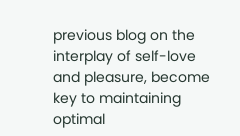previous blog on the interplay of self-love and pleasure, become key to maintaining optimal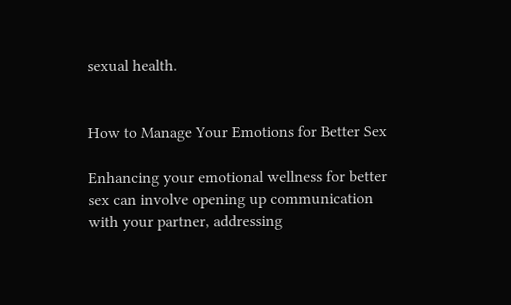sexual health.


How to Manage Your Emotions for Better Sex

Enhancing your emotional wellness for better sex can involve opening up communication with your partner, addressing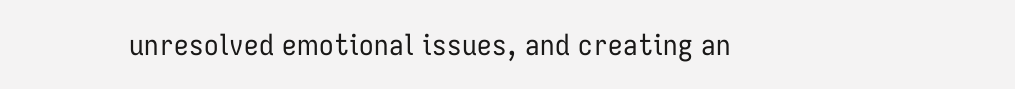unresolved emotional issues, and creating an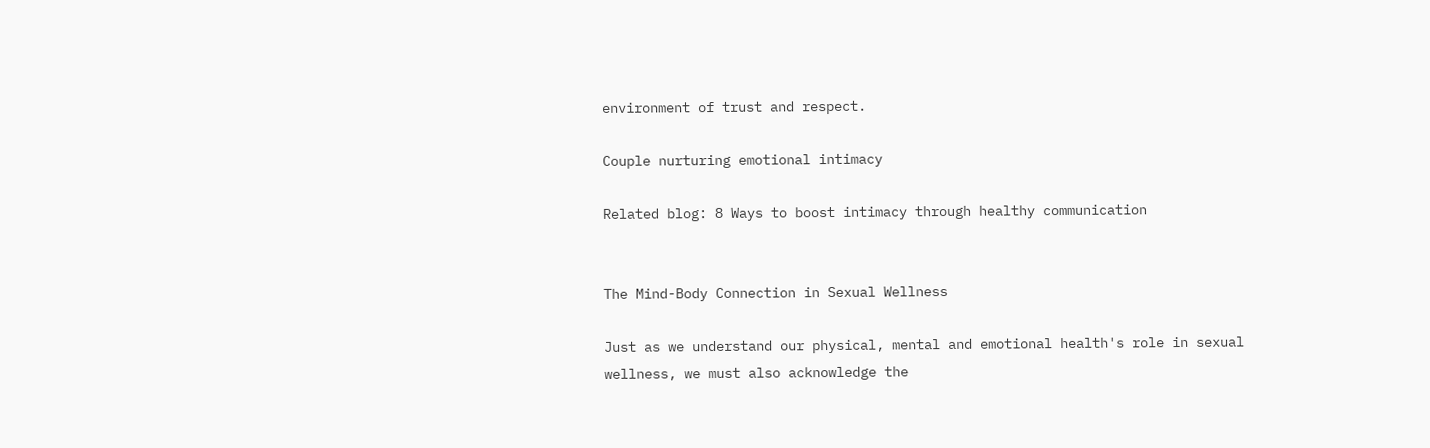environment of trust and respect.

Couple nurturing emotional intimacy

Related blog: 8 Ways to boost intimacy through healthy communication


The Mind-Body Connection in Sexual Wellness

Just as we understand our physical, mental and emotional health's role in sexual wellness, we must also acknowledge the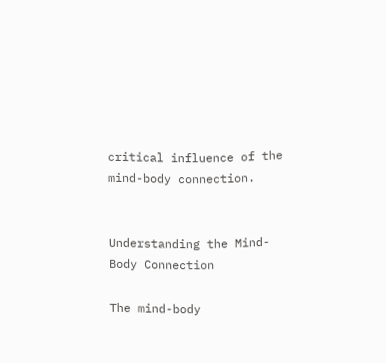critical influence of the mind-body connection.


Understanding the Mind-Body Connection

The mind-body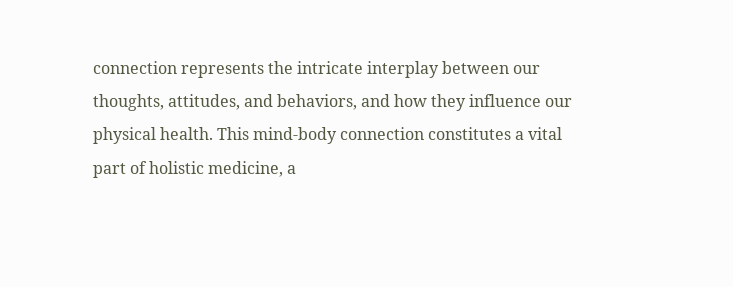connection represents the intricate interplay between our thoughts, attitudes, and behaviors, and how they influence our physical health. This mind-body connection constitutes a vital part of holistic medicine, a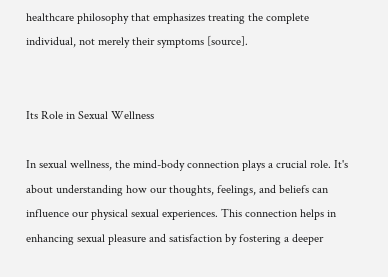healthcare philosophy that emphasizes treating the complete individual, not merely their symptoms [source].


Its Role in Sexual Wellness

In sexual wellness, the mind-body connection plays a crucial role. It's about understanding how our thoughts, feelings, and beliefs can influence our physical sexual experiences. This connection helps in enhancing sexual pleasure and satisfaction by fostering a deeper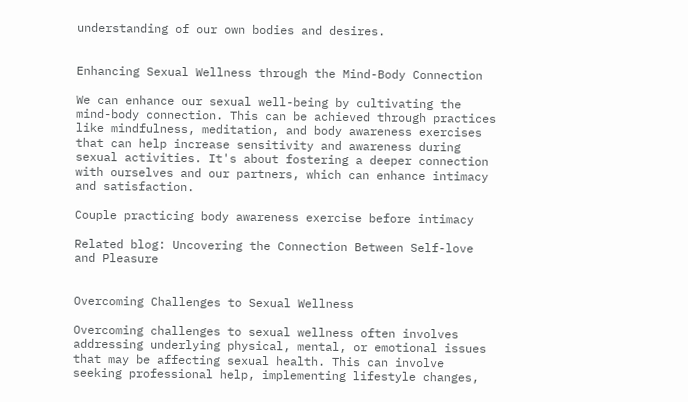understanding of our own bodies and desires.


Enhancing Sexual Wellness through the Mind-Body Connection

We can enhance our sexual well-being by cultivating the mind-body connection. This can be achieved through practices like mindfulness, meditation, and body awareness exercises that can help increase sensitivity and awareness during sexual activities. It's about fostering a deeper connection with ourselves and our partners, which can enhance intimacy and satisfaction.

Couple practicing body awareness exercise before intimacy

Related blog: Uncovering the Connection Between Self-love and Pleasure


Overcoming Challenges to Sexual Wellness

Overcoming challenges to sexual wellness often involves addressing underlying physical, mental, or emotional issues that may be affecting sexual health. This can involve seeking professional help, implementing lifestyle changes,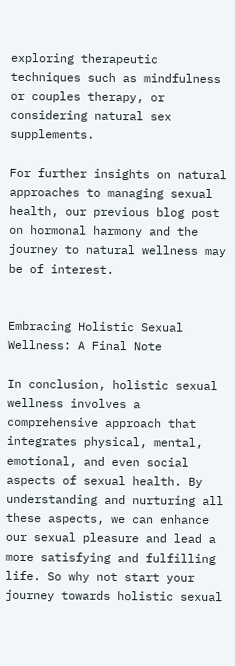exploring therapeutic techniques such as mindfulness or couples therapy, or considering natural sex supplements.

For further insights on natural approaches to managing sexual health, our previous blog post on hormonal harmony and the journey to natural wellness may be of interest.


Embracing Holistic Sexual Wellness: A Final Note

In conclusion, holistic sexual wellness involves a comprehensive approach that integrates physical, mental, emotional, and even social aspects of sexual health. By understanding and nurturing all these aspects, we can enhance our sexual pleasure and lead a more satisfying and fulfilling life. So why not start your journey towards holistic sexual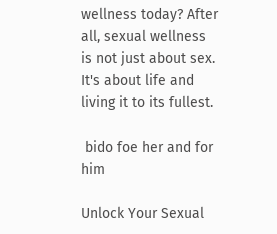wellness today? After all, sexual wellness is not just about sex. It's about life and living it to its fullest.

 bido foe her and for him

Unlock Your Sexual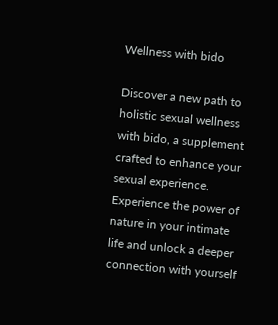Wellness with bido

Discover a new path to holistic sexual wellness with bido, a supplement crafted to enhance your sexual experience. Experience the power of nature in your intimate life and unlock a deeper connection with yourself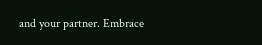and your partner. Embrace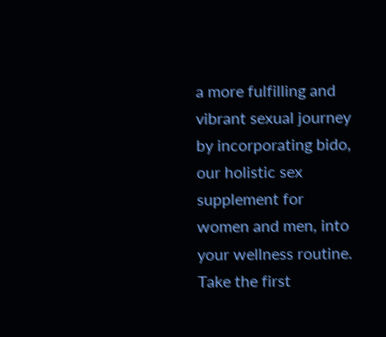a more fulfilling and vibrant sexual journey by incorporating bido, our holistic sex supplement for women and men, into your wellness routine. Take the first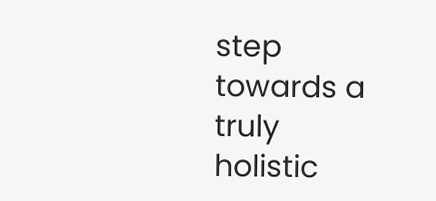step towards a truly holistic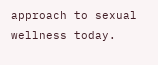approach to sexual wellness today.